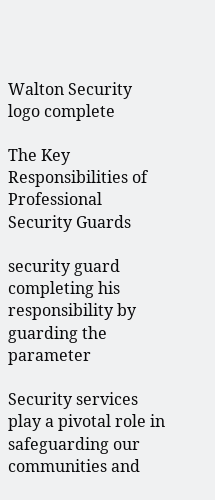Walton Security logo complete

The Key Responsibilities of Professional Security Guards

security guard completing his responsibility by guarding the parameter

Security services play a pivotal role in safeguarding our communities and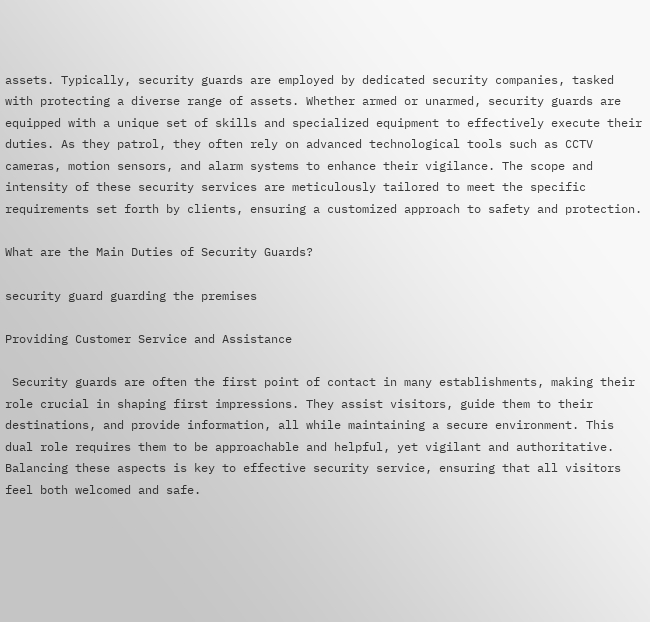assets. Typically, security guards are employed by dedicated security companies, tasked with protecting a diverse range of assets. Whether armed or unarmed, security guards are equipped with a unique set of skills and specialized equipment to effectively execute their duties. As they patrol, they often rely on advanced technological tools such as CCTV cameras, motion sensors, and alarm systems to enhance their vigilance. The scope and intensity of these security services are meticulously tailored to meet the specific requirements set forth by clients, ensuring a customized approach to safety and protection.

What are the Main Duties of Security Guards?

security guard guarding the premises

Providing Customer Service and Assistance

 Security guards are often the first point of contact in many establishments, making their role crucial in shaping first impressions. They assist visitors, guide them to their destinations, and provide information, all while maintaining a secure environment. This dual role requires them to be approachable and helpful, yet vigilant and authoritative. Balancing these aspects is key to effective security service, ensuring that all visitors feel both welcomed and safe.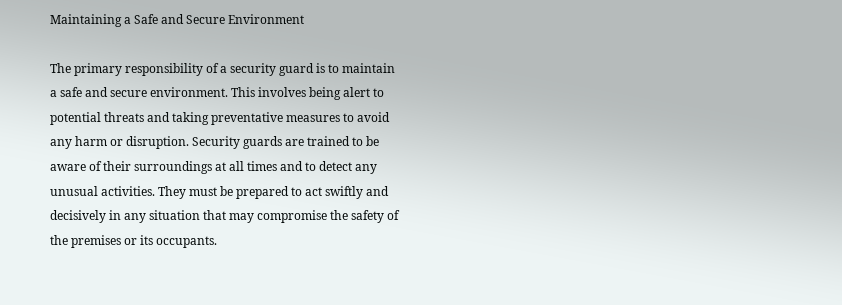Maintaining a Safe and Secure Environment

The primary responsibility of a security guard is to maintain a safe and secure environment. This involves being alert to potential threats and taking preventative measures to avoid any harm or disruption. Security guards are trained to be aware of their surroundings at all times and to detect any unusual activities. They must be prepared to act swiftly and decisively in any situation that may compromise the safety of the premises or its occupants.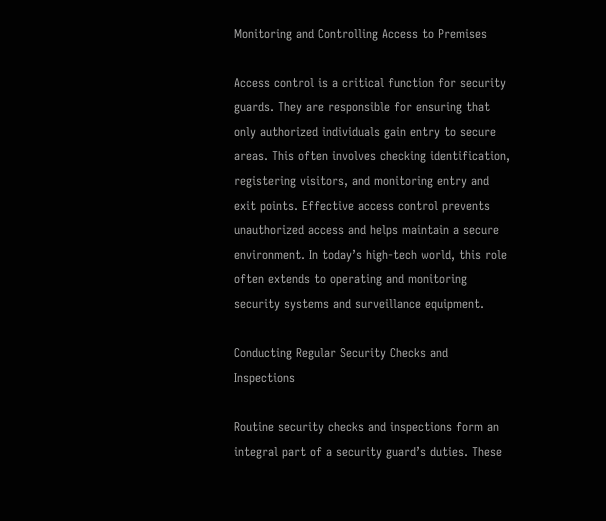Monitoring and Controlling Access to Premises

Access control is a critical function for security guards. They are responsible for ensuring that only authorized individuals gain entry to secure areas. This often involves checking identification, registering visitors, and monitoring entry and exit points. Effective access control prevents unauthorized access and helps maintain a secure environment. In today’s high-tech world, this role often extends to operating and monitoring security systems and surveillance equipment.

Conducting Regular Security Checks and Inspections

Routine security checks and inspections form an integral part of a security guard’s duties. These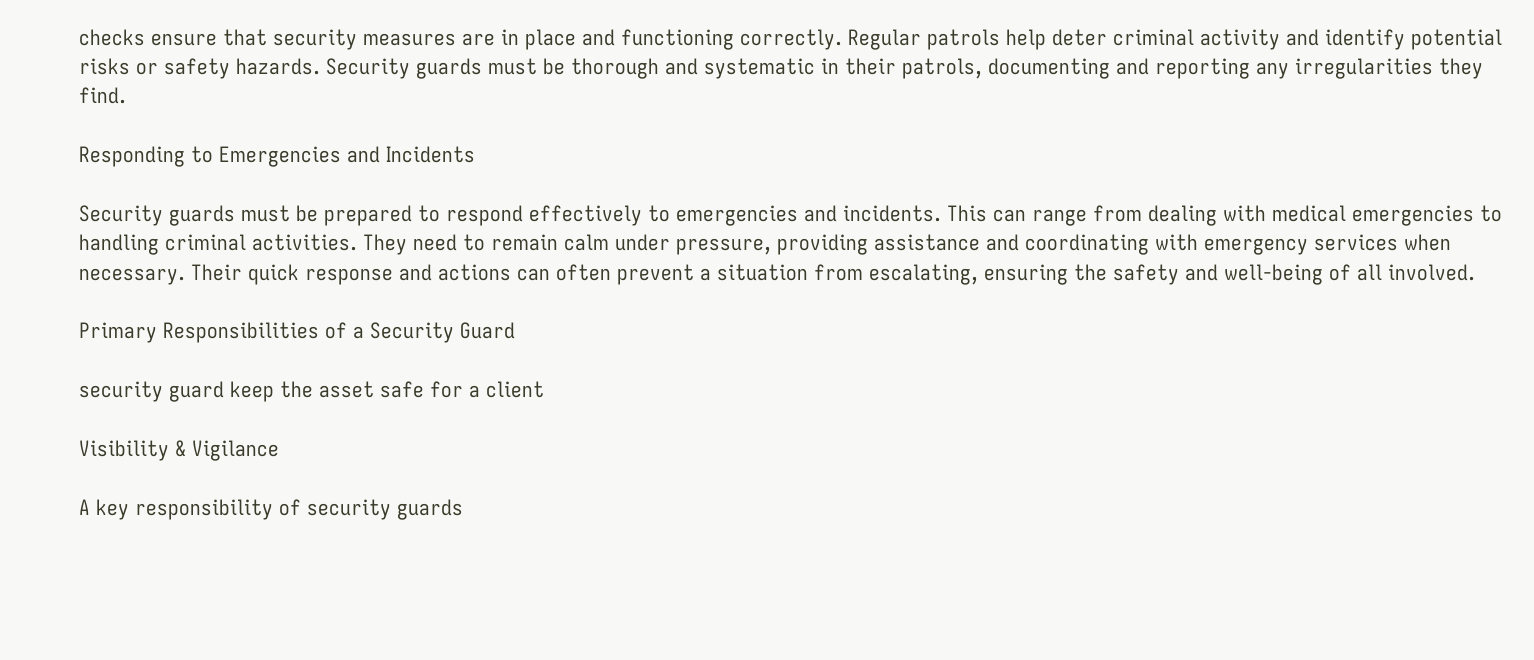checks ensure that security measures are in place and functioning correctly. Regular patrols help deter criminal activity and identify potential risks or safety hazards. Security guards must be thorough and systematic in their patrols, documenting and reporting any irregularities they find.

Responding to Emergencies and Incidents

Security guards must be prepared to respond effectively to emergencies and incidents. This can range from dealing with medical emergencies to handling criminal activities. They need to remain calm under pressure, providing assistance and coordinating with emergency services when necessary. Their quick response and actions can often prevent a situation from escalating, ensuring the safety and well-being of all involved.

Primary Responsibilities of a Security Guard

security guard keep the asset safe for a client

Visibility & Vigilance

A key responsibility of security guards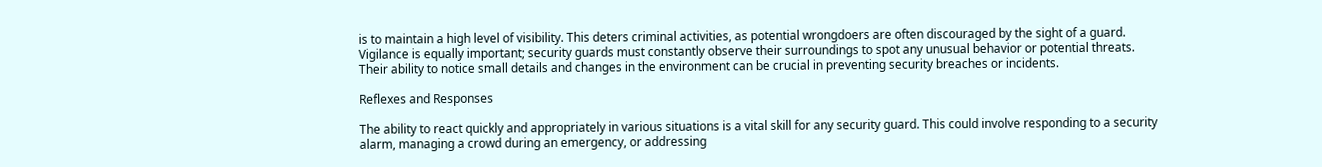is to maintain a high level of visibility. This deters criminal activities, as potential wrongdoers are often discouraged by the sight of a guard. Vigilance is equally important; security guards must constantly observe their surroundings to spot any unusual behavior or potential threats. Their ability to notice small details and changes in the environment can be crucial in preventing security breaches or incidents.

Reflexes and Responses

The ability to react quickly and appropriately in various situations is a vital skill for any security guard. This could involve responding to a security alarm, managing a crowd during an emergency, or addressing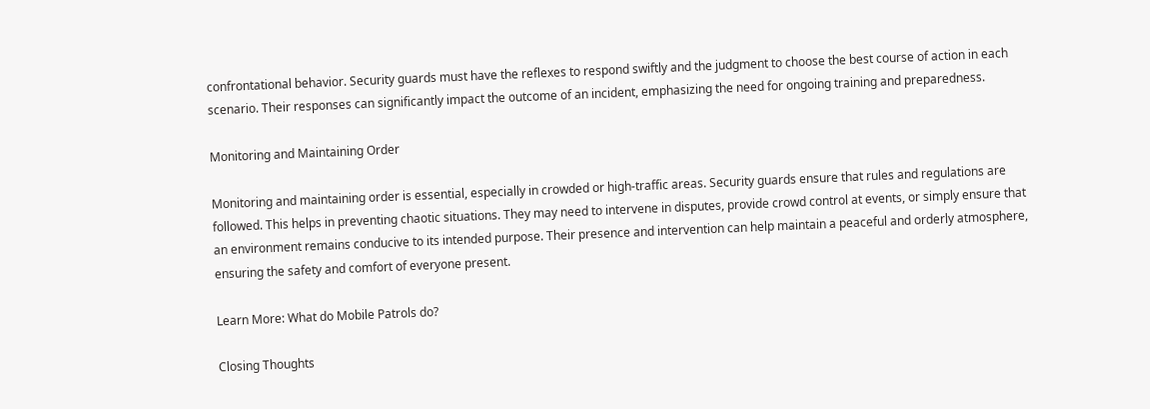confrontational behavior. Security guards must have the reflexes to respond swiftly and the judgment to choose the best course of action in each scenario. Their responses can significantly impact the outcome of an incident, emphasizing the need for ongoing training and preparedness.

Monitoring and Maintaining Order

Monitoring and maintaining order is essential, especially in crowded or high-traffic areas. Security guards ensure that rules and regulations are followed. This helps in preventing chaotic situations. They may need to intervene in disputes, provide crowd control at events, or simply ensure that an environment remains conducive to its intended purpose. Their presence and intervention can help maintain a peaceful and orderly atmosphere, ensuring the safety and comfort of everyone present.

Learn More: What do Mobile Patrols do?

Closing Thoughts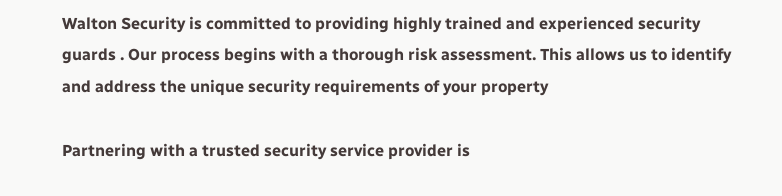Walton Security is committed to providing highly trained and experienced security guards . Our process begins with a thorough risk assessment. This allows us to identify and address the unique security requirements of your property

Partnering with a trusted security service provider is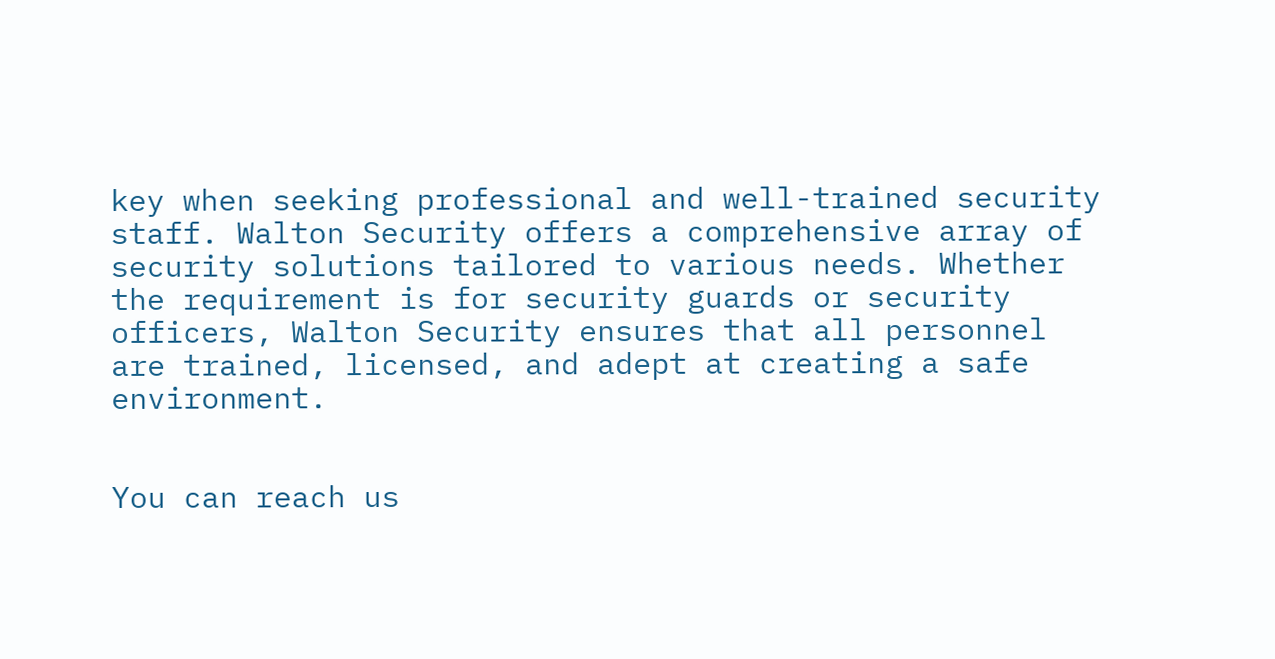key when seeking professional and well-trained security staff. Walton Security offers a comprehensive array of security solutions tailored to various needs. Whether the requirement is for security guards or security officers, Walton Security ensures that all personnel are trained, licensed, and adept at creating a safe environment.


You can reach us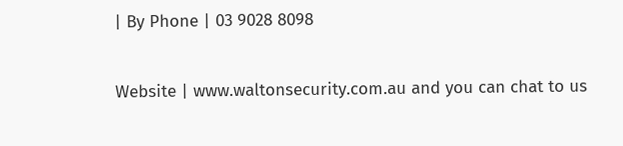| By Phone | 03 9028 8098

Website | www.waltonsecurity.com.au and you can chat to us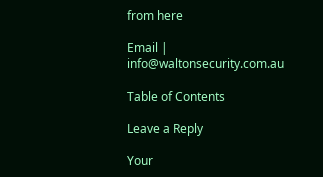from here

Email | info@waltonsecurity.com.au

Table of Contents

Leave a Reply

Your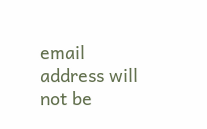email address will not be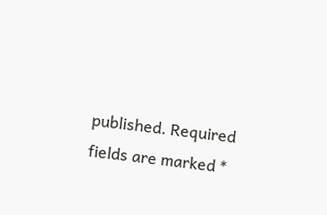published. Required fields are marked *